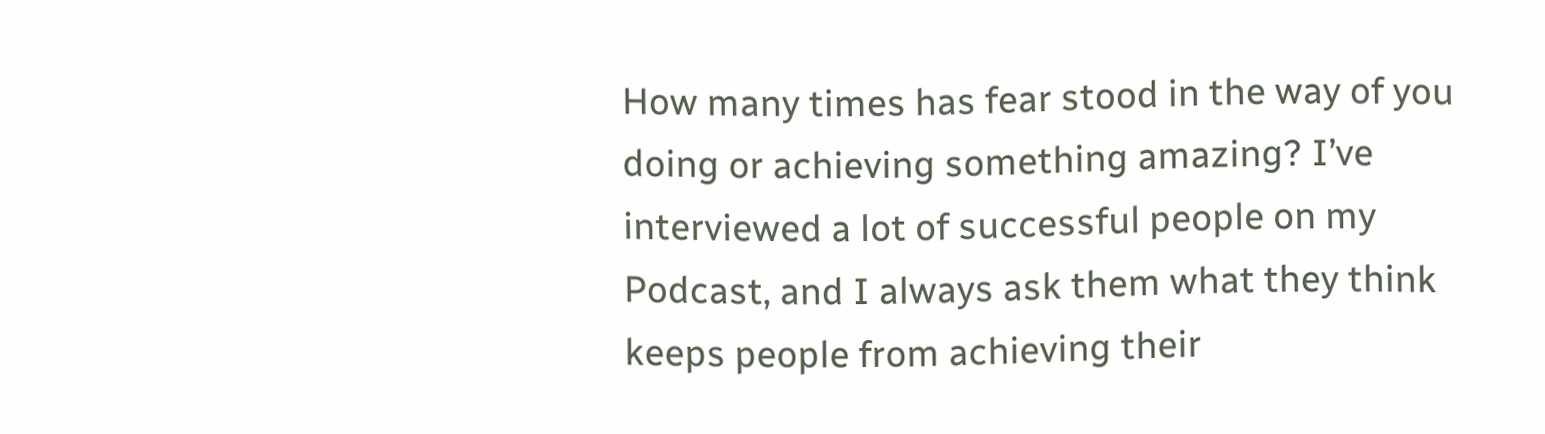How many times has fear stood in the way of you doing or achieving something amazing? I’ve interviewed a lot of successful people on my Podcast, and I always ask them what they think keeps people from achieving their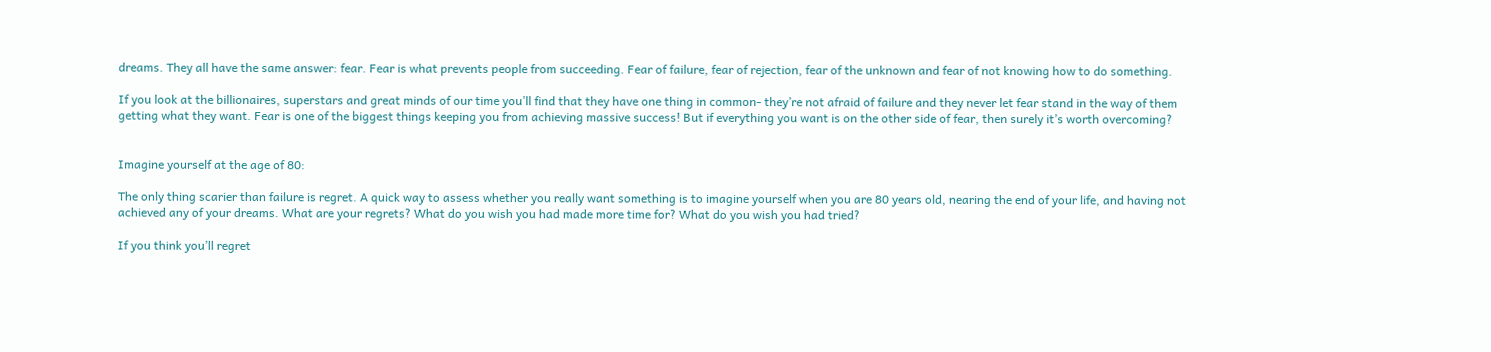dreams. They all have the same answer: fear. Fear is what prevents people from succeeding. Fear of failure, fear of rejection, fear of the unknown and fear of not knowing how to do something.

If you look at the billionaires, superstars and great minds of our time you’ll find that they have one thing in common- they’re not afraid of failure and they never let fear stand in the way of them getting what they want. Fear is one of the biggest things keeping you from achieving massive success! But if everything you want is on the other side of fear, then surely it’s worth overcoming?


Imagine yourself at the age of 80:

The only thing scarier than failure is regret. A quick way to assess whether you really want something is to imagine yourself when you are 80 years old, nearing the end of your life, and having not achieved any of your dreams. What are your regrets? What do you wish you had made more time for? What do you wish you had tried?

If you think you’ll regret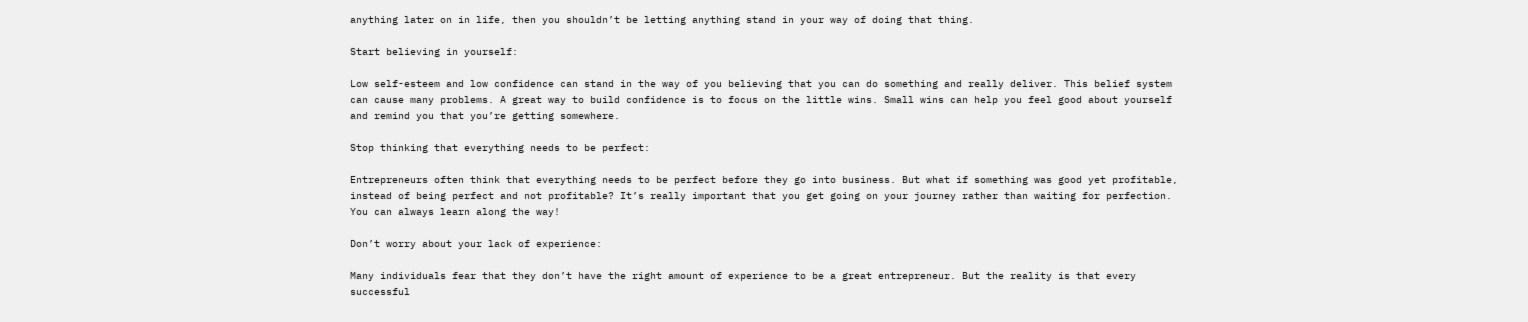anything later on in life, then you shouldn’t be letting anything stand in your way of doing that thing.

Start believing in yourself:

Low self-esteem and low confidence can stand in the way of you believing that you can do something and really deliver. This belief system can cause many problems. A great way to build confidence is to focus on the little wins. Small wins can help you feel good about yourself and remind you that you’re getting somewhere.

Stop thinking that everything needs to be perfect:

Entrepreneurs often think that everything needs to be perfect before they go into business. But what if something was good yet profitable, instead of being perfect and not profitable? It’s really important that you get going on your journey rather than waiting for perfection. You can always learn along the way!

Don’t worry about your lack of experience:

Many individuals fear that they don’t have the right amount of experience to be a great entrepreneur. But the reality is that every successful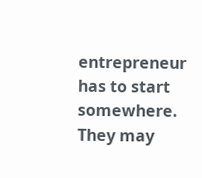entrepreneur has to start somewhere. They may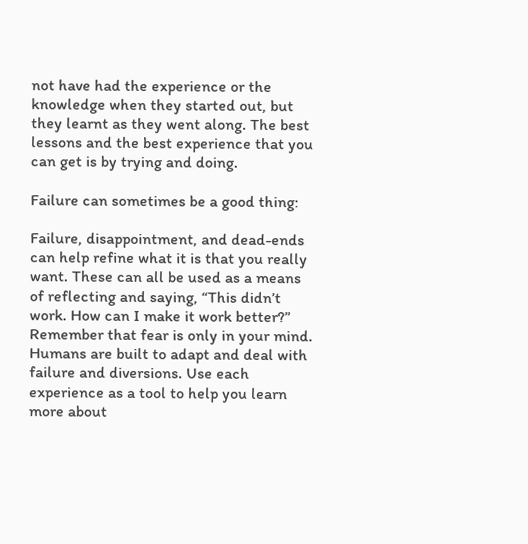not have had the experience or the knowledge when they started out, but they learnt as they went along. The best lessons and the best experience that you can get is by trying and doing.

Failure can sometimes be a good thing:

Failure, disappointment, and dead-ends can help refine what it is that you really want. These can all be used as a means of reflecting and saying, “This didn’t work. How can I make it work better?” Remember that fear is only in your mind. Humans are built to adapt and deal with failure and diversions. Use each experience as a tool to help you learn more about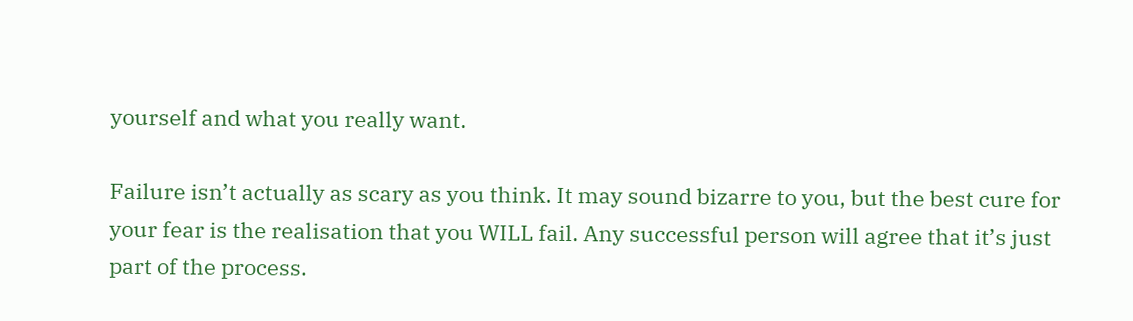yourself and what you really want.

Failure isn’t actually as scary as you think. It may sound bizarre to you, but the best cure for your fear is the realisation that you WILL fail. Any successful person will agree that it’s just part of the process.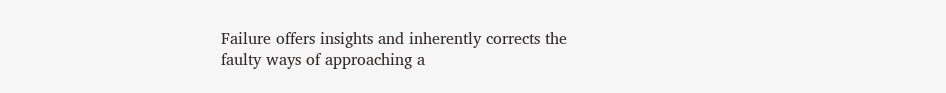Failure offers insights and inherently corrects the faulty ways of approaching a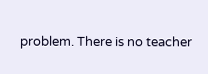problem. There is no teacher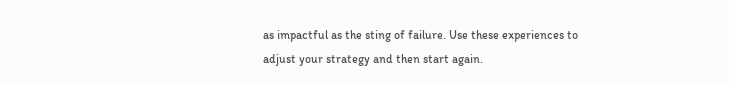as impactful as the sting of failure. Use these experiences to adjust your strategy and then start again.